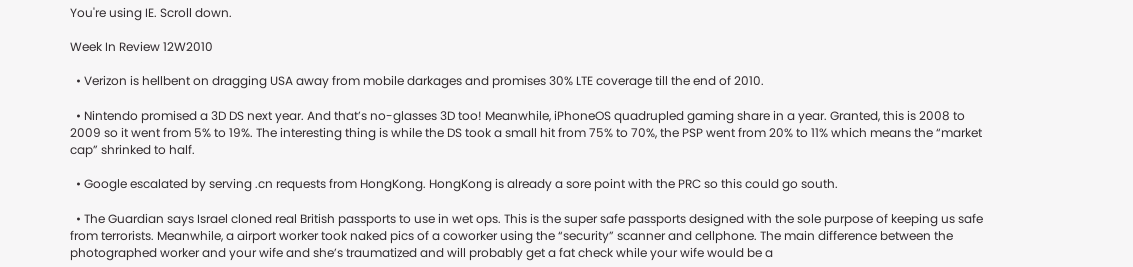You're using IE. Scroll down.

Week In Review 12W2010

  • Verizon is hellbent on dragging USA away from mobile darkages and promises 30% LTE coverage till the end of 2010.

  • Nintendo promised a 3D DS next year. And that’s no-glasses 3D too! Meanwhile, iPhoneOS quadrupled gaming share in a year. Granted, this is 2008 to 2009 so it went from 5% to 19%. The interesting thing is while the DS took a small hit from 75% to 70%, the PSP went from 20% to 11% which means the “market cap” shrinked to half.

  • Google escalated by serving .cn requests from HongKong. HongKong is already a sore point with the PRC so this could go south.

  • The Guardian says Israel cloned real British passports to use in wet ops. This is the super safe passports designed with the sole purpose of keeping us safe from terrorists. Meanwhile, a airport worker took naked pics of a coworker using the “security” scanner and cellphone. The main difference between the photographed worker and your wife and she’s traumatized and will probably get a fat check while your wife would be a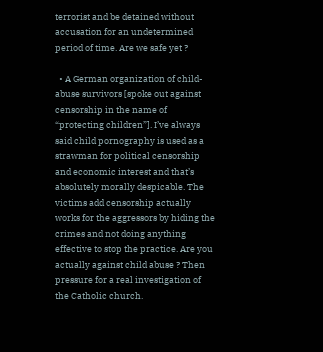terrorist and be detained without accusation for an undetermined period of time. Are we safe yet ?

  • A German organization of child-abuse survivors [spoke out against censorship in the name of “protecting children”]. I’ve always said child pornography is used as a strawman for political censorship and economic interest and that’s absolutely morally despicable. The victims add censorship actually works for the aggressors by hiding the crimes and not doing anything effective to stop the practice. Are you actually against child abuse ? Then pressure for a real investigation of the Catholic church.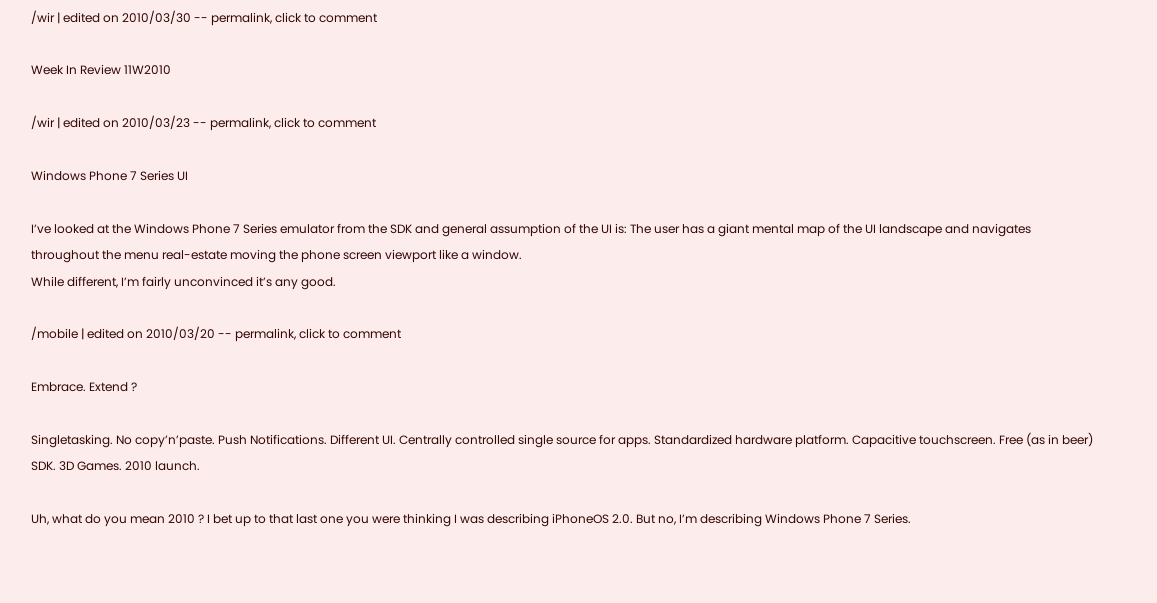/wir | edited on 2010/03/30 -- permalink, click to comment

Week In Review 11W2010

/wir | edited on 2010/03/23 -- permalink, click to comment

Windows Phone 7 Series UI

I’ve looked at the Windows Phone 7 Series emulator from the SDK and general assumption of the UI is: The user has a giant mental map of the UI landscape and navigates throughout the menu real-estate moving the phone screen viewport like a window.
While different, I’m fairly unconvinced it’s any good.

/mobile | edited on 2010/03/20 -- permalink, click to comment

Embrace. Extend ?

Singletasking. No copy’n’paste. Push Notifications. Different UI. Centrally controlled single source for apps. Standardized hardware platform. Capacitive touchscreen. Free (as in beer) SDK. 3D Games. 2010 launch.

Uh, what do you mean 2010 ? I bet up to that last one you were thinking I was describing iPhoneOS 2.0. But no, I’m describing Windows Phone 7 Series.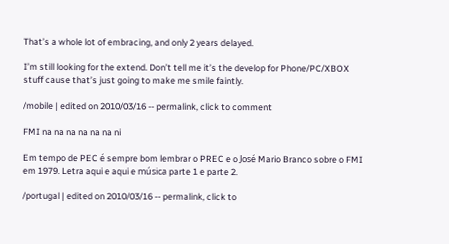That’s a whole lot of embracing, and only 2 years delayed.

I’m still looking for the extend. Don’t tell me it’s the develop for Phone/PC/XBOX stuff cause that’s just going to make me smile faintly.

/mobile | edited on 2010/03/16 -- permalink, click to comment

FMI na na na na na na ni

Em tempo de PEC é sempre bom lembrar o PREC e o José Mario Branco sobre o FMI em 1979. Letra aqui e aqui e música parte 1 e parte 2.

/portugal | edited on 2010/03/16 -- permalink, click to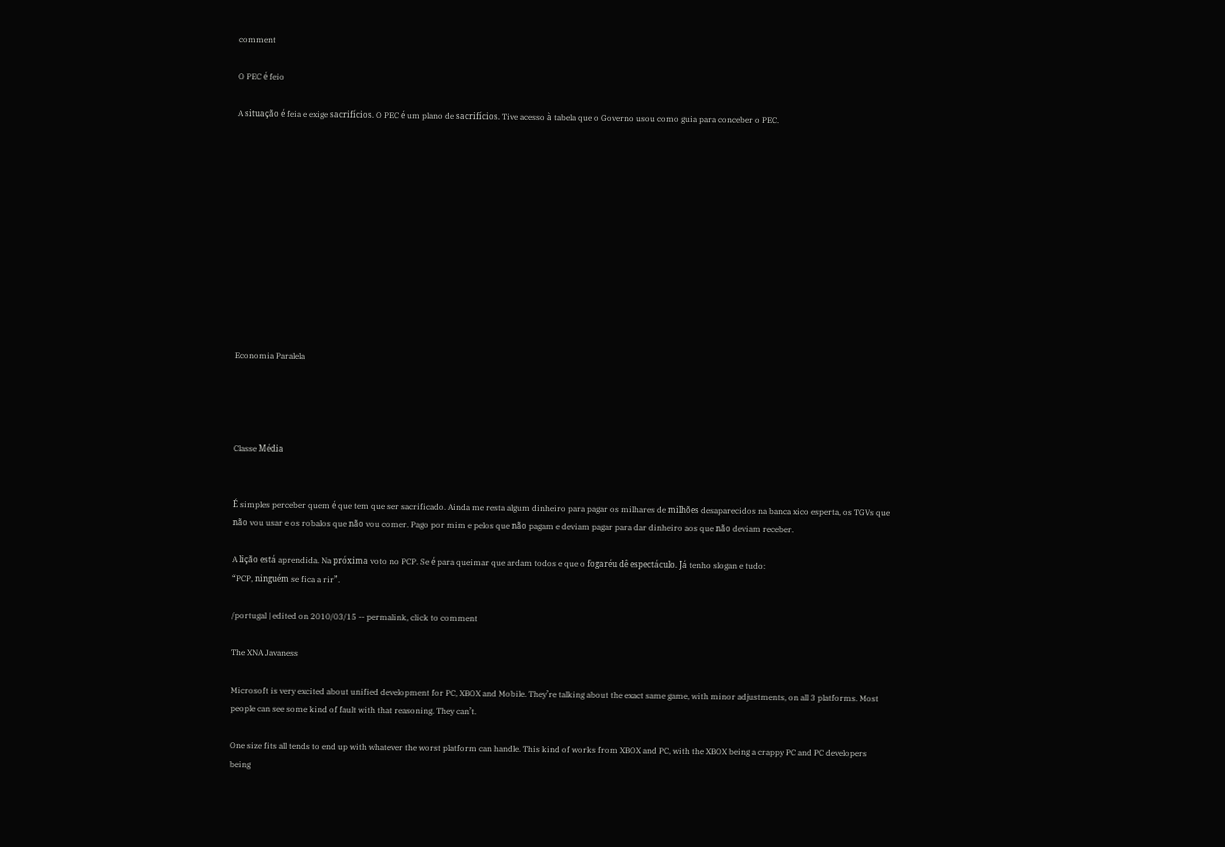comment

O PEC é feio

A situação é feia e exige sacrifícios. O PEC é um plano de sacrifícios. Tive acesso à tabela que o Governo usou como guia para conceber o PEC.












Economia Paralela




Classe Média


É simples perceber quem é que tem que ser sacrificado. Ainda me resta algum dinheiro para pagar os milhares de milhões desaparecidos na banca xico esperta, os TGVs que não vou usar e os robalos que não vou comer. Pago por mim e pelos que não pagam e deviam pagar para dar dinheiro aos que não deviam receber.

A lição está aprendida. Na próxima voto no PCP. Se é para queimar que ardam todos e que o fogaréu dê espectáculo. Já tenho slogan e tudo:
“PCP, ninguém se fica a rir”.

/portugal | edited on 2010/03/15 -- permalink, click to comment

The XNA Javaness

Microsoft is very excited about unified development for PC, XBOX and Mobile. They’re talking about the exact same game, with minor adjustments, on all 3 platforms. Most people can see some kind of fault with that reasoning. They can’t.

One size fits all tends to end up with whatever the worst platform can handle. This kind of works from XBOX and PC, with the XBOX being a crappy PC and PC developers being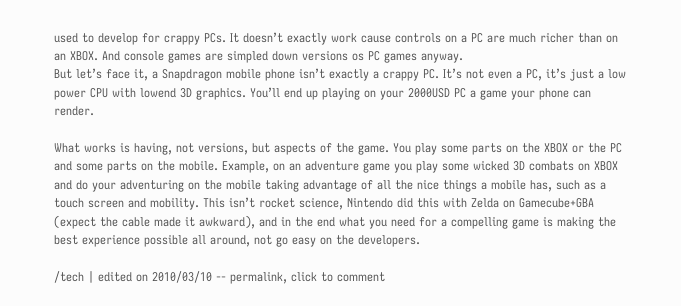used to develop for crappy PCs. It doesn’t exactly work cause controls on a PC are much richer than on an XBOX. And console games are simpled down versions os PC games anyway.
But let’s face it, a Snapdragon mobile phone isn’t exactly a crappy PC. It’s not even a PC, it’s just a low power CPU with lowend 3D graphics. You’ll end up playing on your 2000USD PC a game your phone can render.

What works is having, not versions, but aspects of the game. You play some parts on the XBOX or the PC and some parts on the mobile. Example, on an adventure game you play some wicked 3D combats on XBOX and do your adventuring on the mobile taking advantage of all the nice things a mobile has, such as a touch screen and mobility. This isn’t rocket science, Nintendo did this with Zelda on Gamecube+GBA (expect the cable made it awkward), and in the end what you need for a compelling game is making the best experience possible all around, not go easy on the developers.

/tech | edited on 2010/03/10 -- permalink, click to comment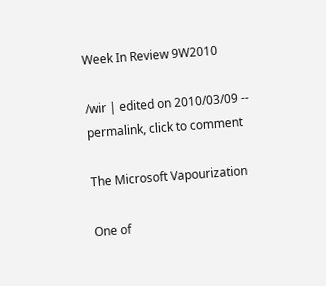Week In Review 9W2010

/wir | edited on 2010/03/09 -- permalink, click to comment

The Microsoft Vapourization

One of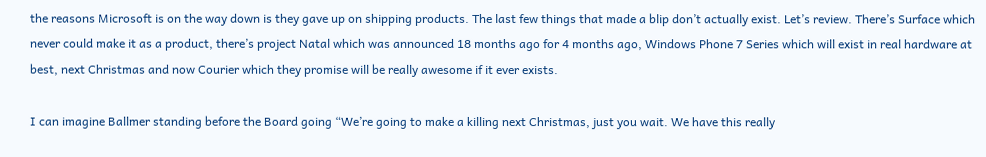the reasons Microsoft is on the way down is they gave up on shipping products. The last few things that made a blip don’t actually exist. Let’s review. There’s Surface which never could make it as a product, there’s project Natal which was announced 18 months ago for 4 months ago, Windows Phone 7 Series which will exist in real hardware at best, next Christmas and now Courier which they promise will be really awesome if it ever exists.

I can imagine Ballmer standing before the Board going “We’re going to make a killing next Christmas, just you wait. We have this really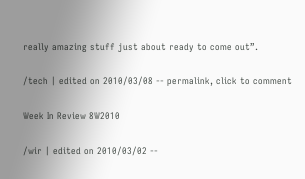really amazing stuff just about ready to come out”.

/tech | edited on 2010/03/08 -- permalink, click to comment

Week In Review 8W2010

/wir | edited on 2010/03/02 --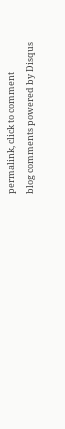permalink, click to comment
blog comments powered by Disqus